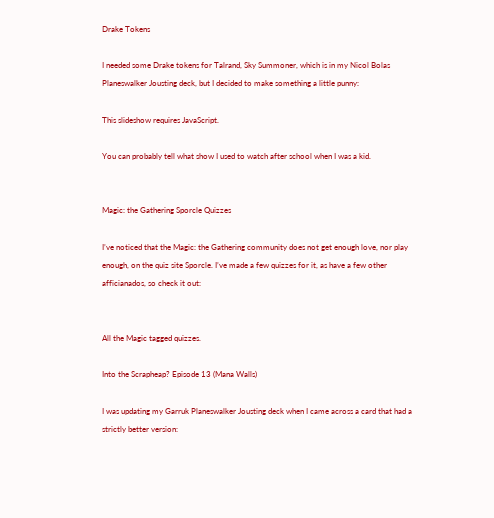Drake Tokens

I needed some Drake tokens for Talrand, Sky Summoner, which is in my Nicol Bolas Planeswalker Jousting deck, but I decided to make something a little punny:

This slideshow requires JavaScript.

You can probably tell what show I used to watch after school when I was a kid.


Magic: the Gathering Sporcle Quizzes

I’ve noticed that the Magic: the Gathering community does not get enough love, nor play enough, on the quiz site Sporcle. I’ve made a few quizzes for it, as have a few other afficianados, so check it out:


All the Magic tagged quizzes.

Into the Scrapheap? Episode 13 (Mana Walls)

I was updating my Garruk Planeswalker Jousting deck when I came across a card that had a strictly better version: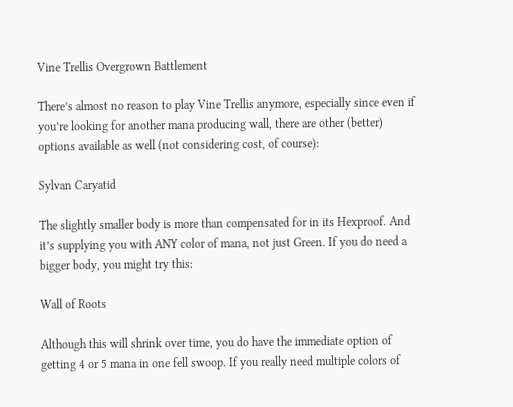Vine Trellis Overgrown Battlement

There’s almost no reason to play Vine Trellis anymore, especially since even if you’re looking for another mana producing wall, there are other (better) options available as well (not considering cost, of course):

Sylvan Caryatid

The slightly smaller body is more than compensated for in its Hexproof. And it’s supplying you with ANY color of mana, not just Green. If you do need a bigger body, you might try this:

Wall of Roots

Although this will shrink over time, you do have the immediate option of getting 4 or 5 mana in one fell swoop. If you really need multiple colors of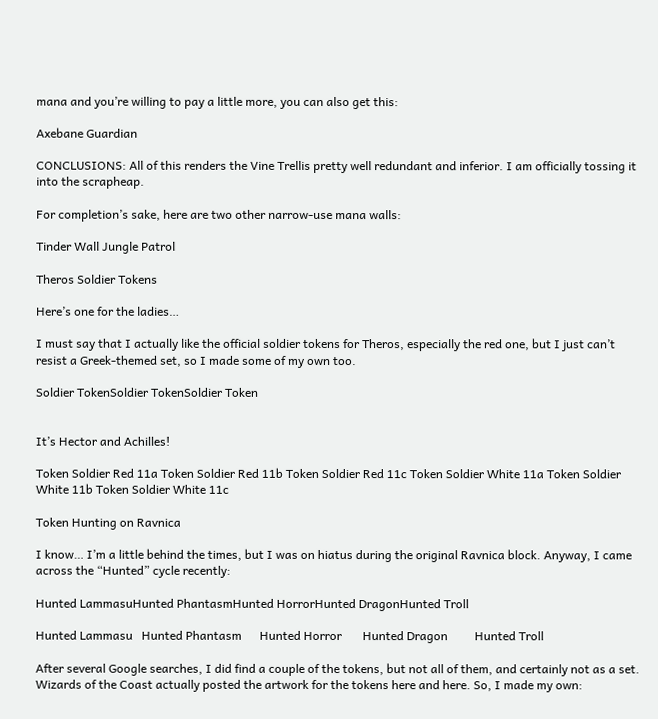mana and you’re willing to pay a little more, you can also get this:

Axebane Guardian

CONCLUSIONS: All of this renders the Vine Trellis pretty well redundant and inferior. I am officially tossing it into the scrapheap.

For completion’s sake, here are two other narrow-use mana walls:

Tinder Wall Jungle Patrol

Theros Soldier Tokens

Here’s one for the ladies…

I must say that I actually like the official soldier tokens for Theros, especially the red one, but I just can’t resist a Greek-themed set, so I made some of my own too.

Soldier TokenSoldier TokenSoldier Token


It’s Hector and Achilles!

Token Soldier Red 11a Token Soldier Red 11b Token Soldier Red 11c Token Soldier White 11a Token Soldier White 11b Token Soldier White 11c

Token Hunting on Ravnica

I know… I’m a little behind the times, but I was on hiatus during the original Ravnica block. Anyway, I came across the “Hunted” cycle recently:

Hunted LammasuHunted PhantasmHunted HorrorHunted DragonHunted Troll

Hunted Lammasu   Hunted Phantasm      Hunted Horror       Hunted Dragon         Hunted Troll

After several Google searches, I did find a couple of the tokens, but not all of them, and certainly not as a set. Wizards of the Coast actually posted the artwork for the tokens here and here. So, I made my own: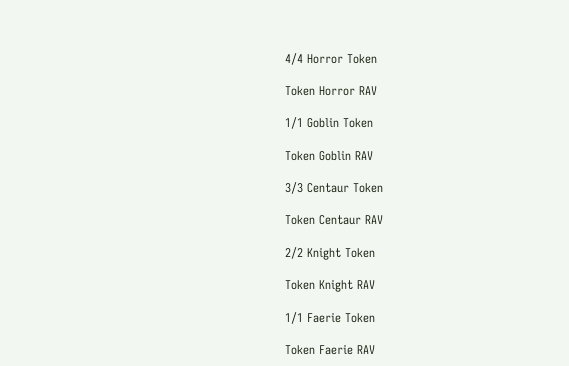4/4 Horror Token

Token Horror RAV

1/1 Goblin Token

Token Goblin RAV

3/3 Centaur Token

Token Centaur RAV

2/2 Knight Token

Token Knight RAV

1/1 Faerie Token

Token Faerie RAV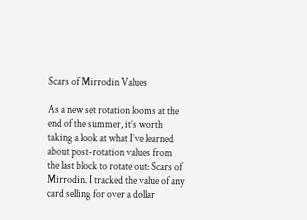Scars of Mirrodin Values

As a new set rotation looms at the end of the summer, it’s worth taking a look at what I’ve learned about post-rotation values from the last block to rotate out: Scars of Mirrodin. I tracked the value of any card selling for over a dollar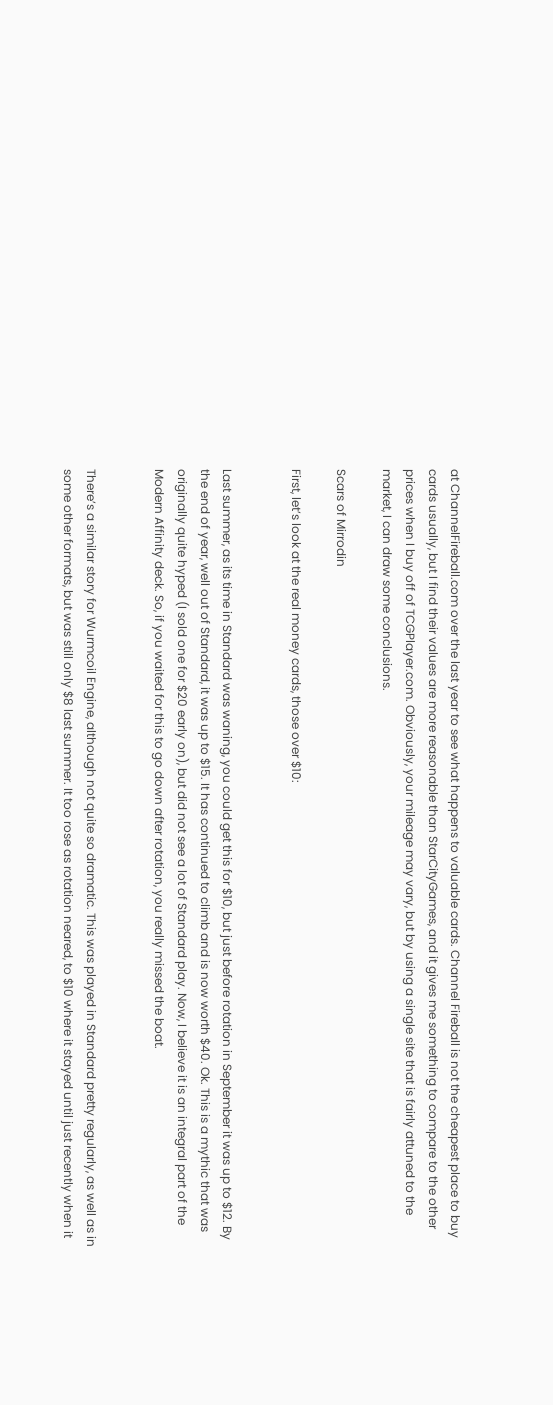at ChannelFireball.com over the last year to see what happens to valuable cards. Channel Fireball is not the cheapest place to buy cards usually, but I find their values are more reasonable than StarCityGames, and it gives me something to compare to the other prices when I buy off of TCGPlayer.com. Obviously, your mileage may vary, but by using a single site that is fairly attuned to the market, I can draw some conclusions.

Scars of Mirrodin

First, let’s look at the real money cards, those over $10:


Last summer, as its time in Standard was waning, you could get this for $10, but just before rotation in September it was up to $12. By the end of year, well out of Standard, it was up to $15. It has continued to climb and is now worth $40. Ok. This is a mythic that was originally quite hyped (I sold one for $20 early on), but did not see a lot of Standard play. Now, I believe it is an integral part of the Modern Affinity deck. So, if you waited for this to go down after rotation, you really missed the boat.


There’s a similar story for Wurmcoil Engine, although not quite so dramatic. This was played in Standard pretty regularly, as well as in some other formats, but was still only $8 last summer. It too rose as rotation neared, to $10 where it stayed until just recently when it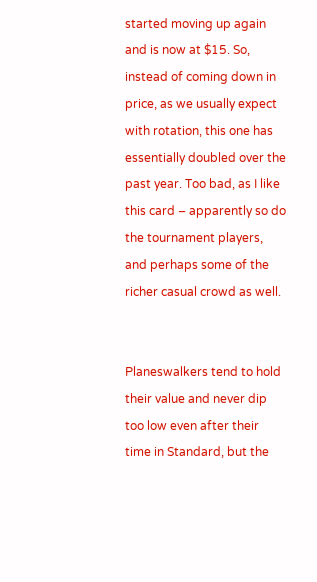started moving up again and is now at $15. So, instead of coming down in price, as we usually expect with rotation, this one has essentially doubled over the past year. Too bad, as I like this card – apparently so do the tournament players, and perhaps some of the richer casual crowd as well.


Planeswalkers tend to hold their value and never dip too low even after their time in Standard, but the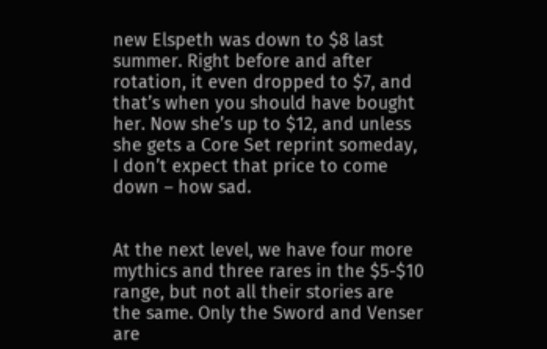new Elspeth was down to $8 last summer. Right before and after rotation, it even dropped to $7, and that’s when you should have bought her. Now she’s up to $12, and unless she gets a Core Set reprint someday, I don’t expect that price to come down – how sad.


At the next level, we have four more mythics and three rares in the $5-$10 range, but not all their stories are the same. Only the Sword and Venser are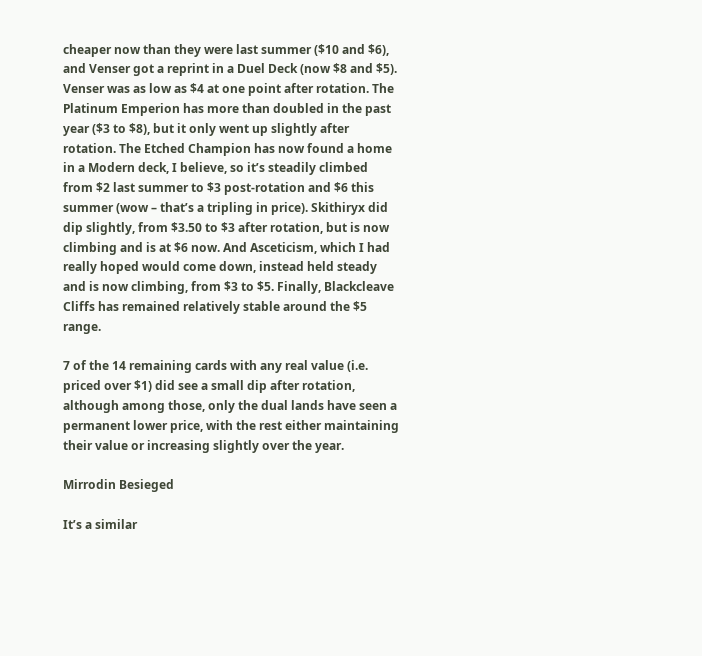cheaper now than they were last summer ($10 and $6), and Venser got a reprint in a Duel Deck (now $8 and $5). Venser was as low as $4 at one point after rotation. The Platinum Emperion has more than doubled in the past year ($3 to $8), but it only went up slightly after rotation. The Etched Champion has now found a home in a Modern deck, I believe, so it’s steadily climbed from $2 last summer to $3 post-rotation and $6 this summer (wow – that’s a tripling in price). Skithiryx did dip slightly, from $3.50 to $3 after rotation, but is now climbing and is at $6 now. And Asceticism, which I had really hoped would come down, instead held steady and is now climbing, from $3 to $5. Finally, Blackcleave Cliffs has remained relatively stable around the $5 range.

7 of the 14 remaining cards with any real value (i.e. priced over $1) did see a small dip after rotation, although among those, only the dual lands have seen a permanent lower price, with the rest either maintaining their value or increasing slightly over the year.

Mirrodin Besieged

It’s a similar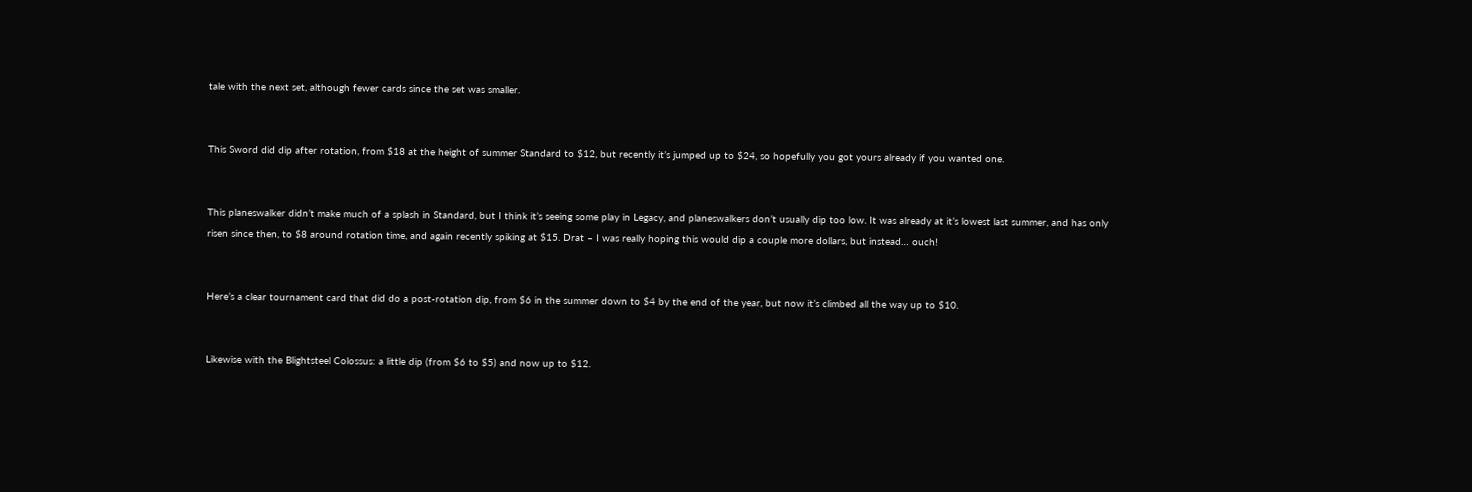tale with the next set, although fewer cards since the set was smaller.


This Sword did dip after rotation, from $18 at the height of summer Standard to $12, but recently it’s jumped up to $24, so hopefully you got yours already if you wanted one.


This planeswalker didn’t make much of a splash in Standard, but I think it’s seeing some play in Legacy, and planeswalkers don’t usually dip too low. It was already at it’s lowest last summer, and has only risen since then, to $8 around rotation time, and again recently spiking at $15. Drat – I was really hoping this would dip a couple more dollars, but instead… ouch!


Here’s a clear tournament card that did do a post-rotation dip, from $6 in the summer down to $4 by the end of the year, but now it’s climbed all the way up to $10.


Likewise with the Blightsteel Colossus: a little dip (from $6 to $5) and now up to $12.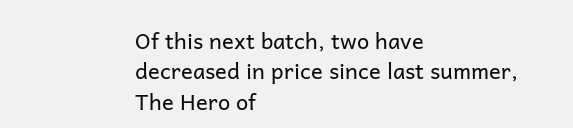Of this next batch, two have decreased in price since last summer, The Hero of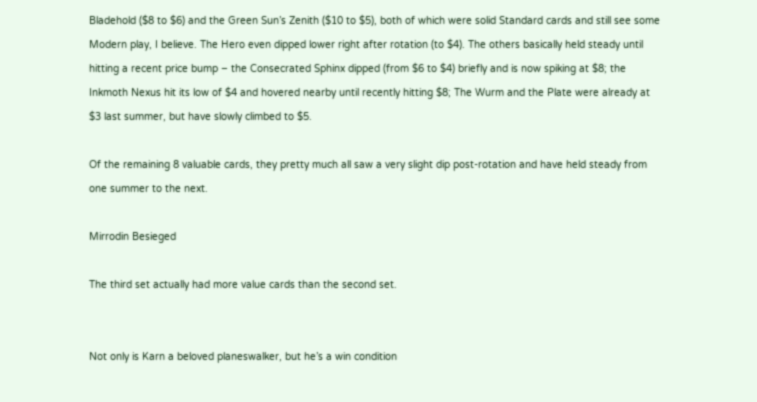Bladehold ($8 to $6) and the Green Sun’s Zenith ($10 to $5), both of which were solid Standard cards and still see some Modern play, I believe. The Hero even dipped lower right after rotation (to $4). The others basically held steady until hitting a recent price bump – the Consecrated Sphinx dipped (from $6 to $4) briefly and is now spiking at $8; the Inkmoth Nexus hit its low of $4 and hovered nearby until recently hitting $8; The Wurm and the Plate were already at $3 last summer, but have slowly climbed to $5.

Of the remaining 8 valuable cards, they pretty much all saw a very slight dip post-rotation and have held steady from one summer to the next.

Mirrodin Besieged

The third set actually had more value cards than the second set.


Not only is Karn a beloved planeswalker, but he’s a win condition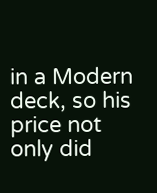in a Modern deck, so his price not only did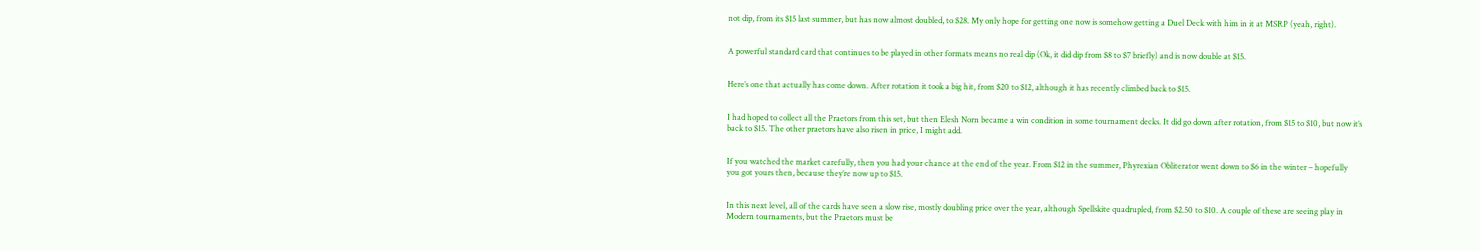not dip, from its $15 last summer, but has now almost doubled, to $28. My only hope for getting one now is somehow getting a Duel Deck with him in it at MSRP (yeah, right).


A powerful standard card that continues to be played in other formats means no real dip (Ok, it did dip from $8 to $7 briefly) and is now double at $15.


Here’s one that actually has come down. After rotation it took a big hit, from $20 to $12, although it has recently climbed back to $15.


I had hoped to collect all the Praetors from this set, but then Elesh Norn became a win condition in some tournament decks. It did go down after rotation, from $15 to $10, but now it’s back to $15. The other praetors have also risen in price, I might add.


If you watched the market carefully, then you had your chance at the end of the year. From $12 in the summer, Phyrexian Obliterator went down to $6 in the winter – hopefully you got yours then, because they’re now up to $15.


In this next level, all of the cards have seen a slow rise, mostly doubling price over the year, although Spellskite quadrupled, from $2.50 to $10. A couple of these are seeing play in Modern tournaments, but the Praetors must be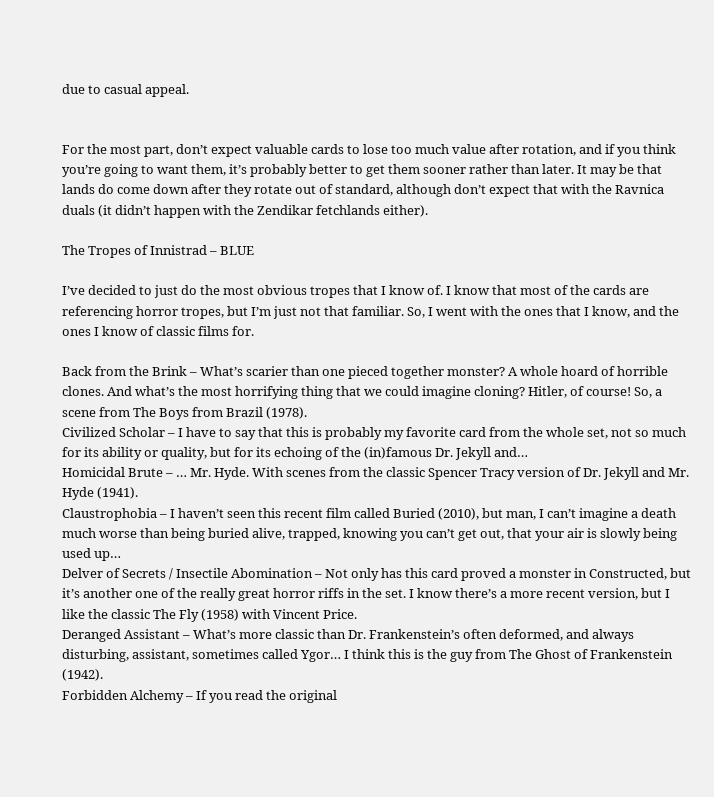due to casual appeal.


For the most part, don’t expect valuable cards to lose too much value after rotation, and if you think you’re going to want them, it’s probably better to get them sooner rather than later. It may be that lands do come down after they rotate out of standard, although don’t expect that with the Ravnica duals (it didn’t happen with the Zendikar fetchlands either).

The Tropes of Innistrad – BLUE

I’ve decided to just do the most obvious tropes that I know of. I know that most of the cards are referencing horror tropes, but I’m just not that familiar. So, I went with the ones that I know, and the ones I know of classic films for.

Back from the Brink – What’s scarier than one pieced together monster? A whole hoard of horrible clones. And what’s the most horrifying thing that we could imagine cloning? Hitler, of course! So, a scene from The Boys from Brazil (1978).
Civilized Scholar – I have to say that this is probably my favorite card from the whole set, not so much for its ability or quality, but for its echoing of the (in)famous Dr. Jekyll and…
Homicidal Brute – … Mr. Hyde. With scenes from the classic Spencer Tracy version of Dr. Jekyll and Mr. Hyde (1941).
Claustrophobia – I haven’t seen this recent film called Buried (2010), but man, I can’t imagine a death much worse than being buried alive, trapped, knowing you can’t get out, that your air is slowly being used up…
Delver of Secrets / Insectile Abomination – Not only has this card proved a monster in Constructed, but it’s another one of the really great horror riffs in the set. I know there’s a more recent version, but I like the classic The Fly (1958) with Vincent Price.
Deranged Assistant – What’s more classic than Dr. Frankenstein’s often deformed, and always disturbing, assistant, sometimes called Ygor… I think this is the guy from The Ghost of Frankenstein (1942).
Forbidden Alchemy – If you read the original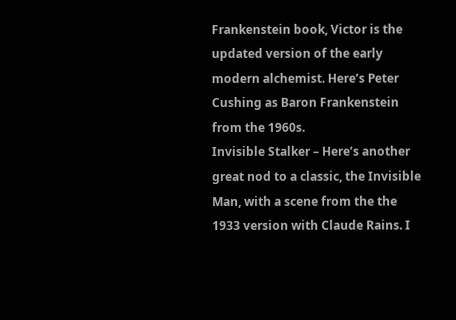Frankenstein book, Victor is the updated version of the early modern alchemist. Here’s Peter Cushing as Baron Frankenstein from the 1960s.
Invisible Stalker – Here’s another great nod to a classic, the Invisible Man, with a scene from the the 1933 version with Claude Rains. I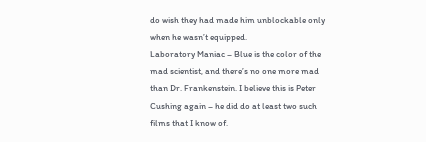do wish they had made him unblockable only when he wasn’t equipped.
Laboratory Maniac – Blue is the color of the mad scientist, and there’s no one more mad than Dr. Frankenstein. I believe this is Peter Cushing again – he did do at least two such films that I know of.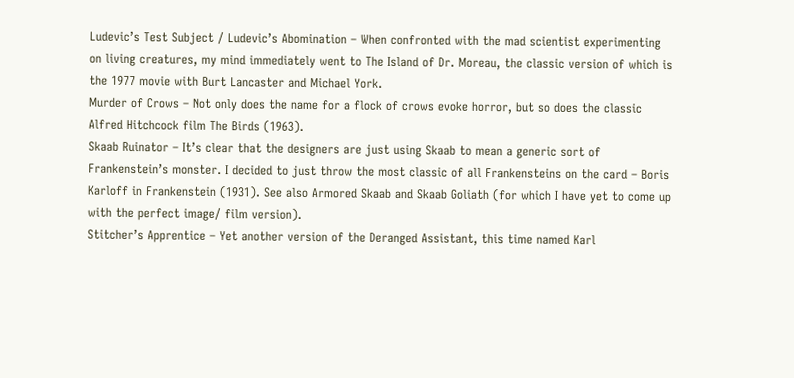Ludevic’s Test Subject / Ludevic’s Abomination – When confronted with the mad scientist experimenting on living creatures, my mind immediately went to The Island of Dr. Moreau, the classic version of which is the 1977 movie with Burt Lancaster and Michael York.
Murder of Crows – Not only does the name for a flock of crows evoke horror, but so does the classic Alfred Hitchcock film The Birds (1963).
Skaab Ruinator – It’s clear that the designers are just using Skaab to mean a generic sort of Frankenstein’s monster. I decided to just throw the most classic of all Frankensteins on the card – Boris Karloff in Frankenstein (1931). See also Armored Skaab and Skaab Goliath (for which I have yet to come up with the perfect image/ film version).
Stitcher’s Apprentice – Yet another version of the Deranged Assistant, this time named Karl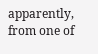apparently, from one of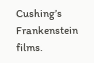Cushing’s Frankenstein films.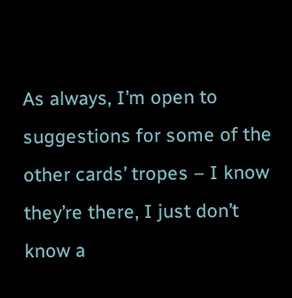As always, I’m open to suggestions for some of the other cards’ tropes – I know they’re there, I just don’t know a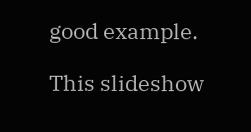good example.

This slideshow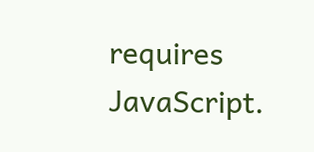requires JavaScript.